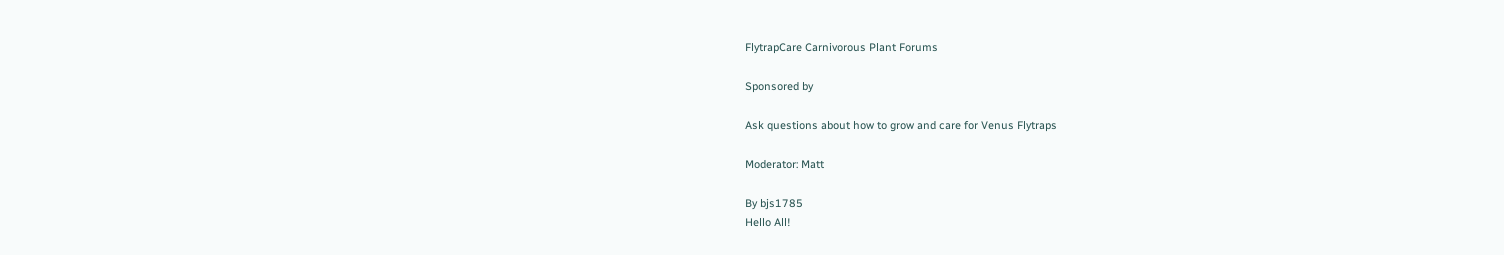FlytrapCare Carnivorous Plant Forums

Sponsored by

Ask questions about how to grow and care for Venus Flytraps

Moderator: Matt

By bjs1785
Hello All!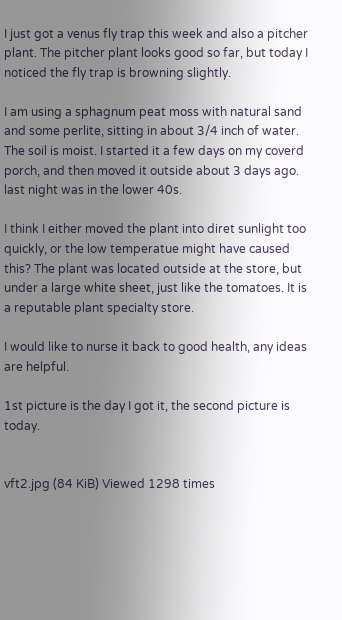I just got a venus fly trap this week and also a pitcher plant. The pitcher plant looks good so far, but today I noticed the fly trap is browning slightly.

I am using a sphagnum peat moss with natural sand and some perlite, sitting in about 3/4 inch of water. The soil is moist. I started it a few days on my coverd porch, and then moved it outside about 3 days ago. last night was in the lower 40s.

I think I either moved the plant into diret sunlight too quickly, or the low temperatue might have caused this? The plant was located outside at the store, but under a large white sheet, just like the tomatoes. It is a reputable plant specialty store.

I would like to nurse it back to good health, any ideas are helpful.

1st picture is the day I got it, the second picture is today.


vft2.jpg (84 KiB) Viewed 1298 times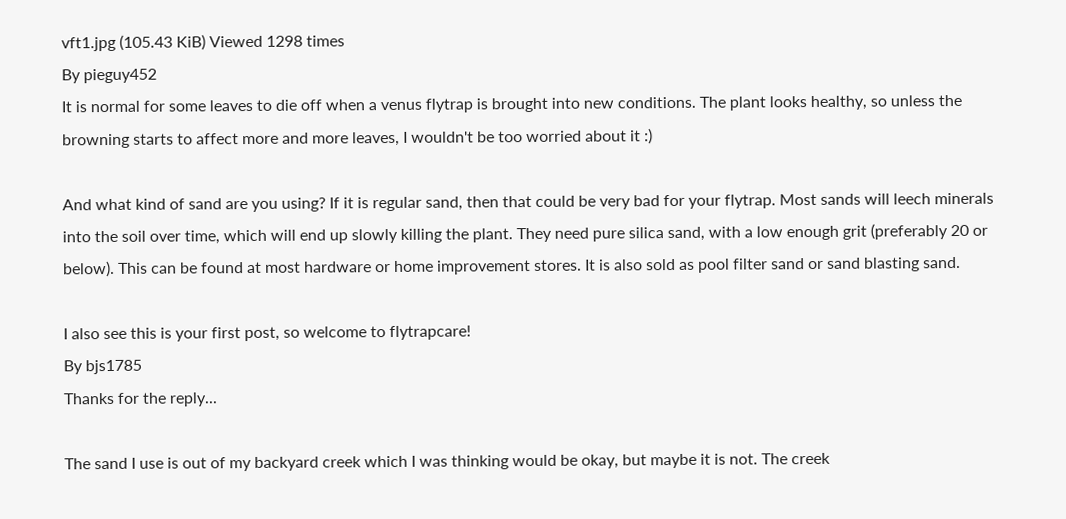vft1.jpg (105.43 KiB) Viewed 1298 times
By pieguy452
It is normal for some leaves to die off when a venus flytrap is brought into new conditions. The plant looks healthy, so unless the browning starts to affect more and more leaves, I wouldn't be too worried about it :)

And what kind of sand are you using? If it is regular sand, then that could be very bad for your flytrap. Most sands will leech minerals into the soil over time, which will end up slowly killing the plant. They need pure silica sand, with a low enough grit (preferably 20 or below). This can be found at most hardware or home improvement stores. It is also sold as pool filter sand or sand blasting sand.

I also see this is your first post, so welcome to flytrapcare!
By bjs1785
Thanks for the reply...

The sand I use is out of my backyard creek which I was thinking would be okay, but maybe it is not. The creek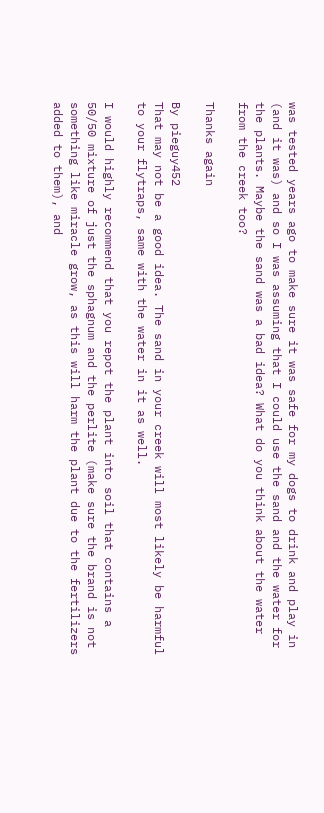was tested years ago to make sure it was safe for my dogs to drink and play in (and it was) and so I was assuming that I could use the sand and the water for the plants. Maybe the sand was a bad idea? What do you think about the water from the creek too?

Thanks again

By pieguy452
That may not be a good idea. The sand in your creek will most likely be harmful to your flytraps, same with the water in it as well.

I would highly recommend that you repot the plant into soil that contains a 50/50 mixture of just the sphagnum and the perlite (make sure the brand is not something like miracle grow, as this will harm the plant due to the fertilizers added to them), and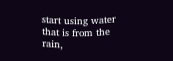start using water that is from the rain,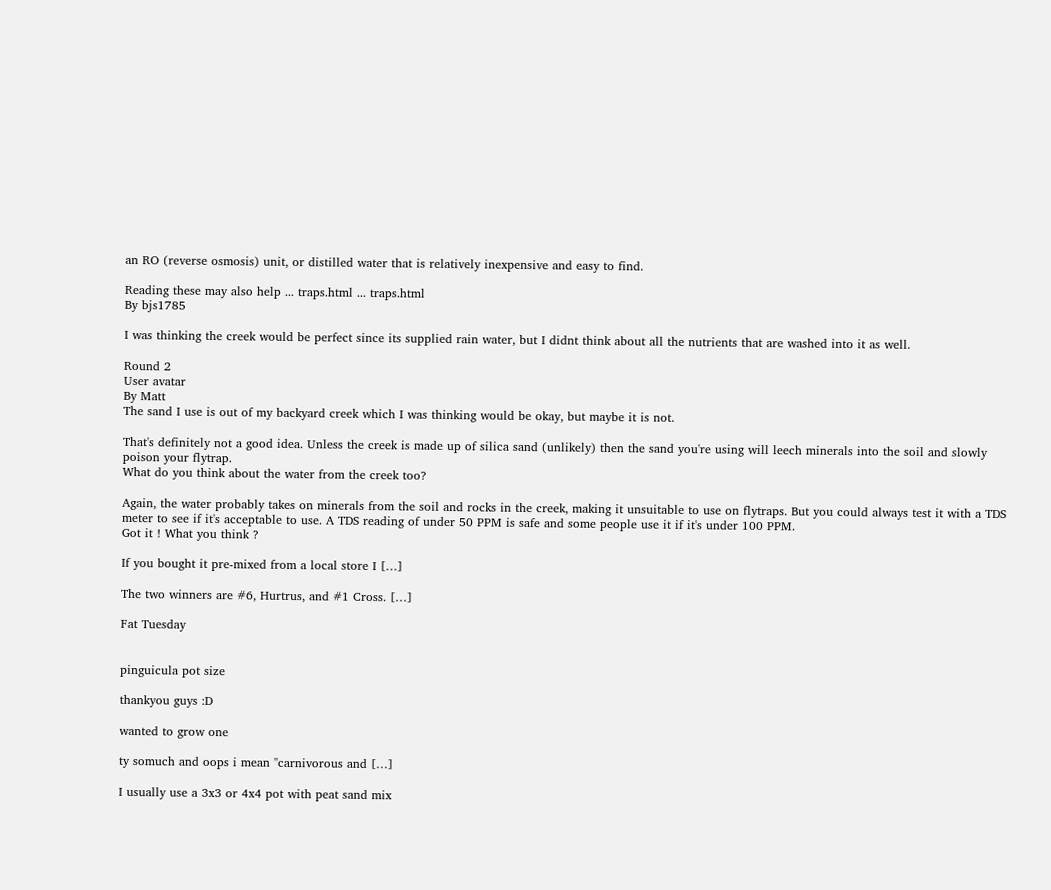an RO (reverse osmosis) unit, or distilled water that is relatively inexpensive and easy to find.

Reading these may also help ... traps.html ... traps.html
By bjs1785

I was thinking the creek would be perfect since its supplied rain water, but I didnt think about all the nutrients that are washed into it as well.

Round 2
User avatar
By Matt
The sand I use is out of my backyard creek which I was thinking would be okay, but maybe it is not.

That's definitely not a good idea. Unless the creek is made up of silica sand (unlikely) then the sand you're using will leech minerals into the soil and slowly poison your flytrap.
What do you think about the water from the creek too?

Again, the water probably takes on minerals from the soil and rocks in the creek, making it unsuitable to use on flytraps. But you could always test it with a TDS meter to see if it's acceptable to use. A TDS reading of under 50 PPM is safe and some people use it if it's under 100 PPM.
Got it ! What you think ?

If you bought it pre-mixed from a local store I […]

The two winners are #6, Hurtrus, and #1 Cross. […]

Fat Tuesday


pinguicula pot size

thankyou guys :D

wanted to grow one

ty somuch and oops i mean "carnivorous and […]

I usually use a 3x3 or 4x4 pot with peat sand mix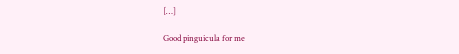[…]

Good pinguicula for me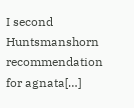I second Huntsmanshorn recommendation for agnata[…]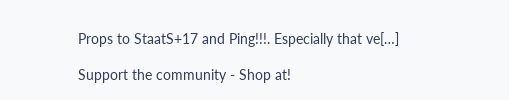Props to StaatS+17 and Ping!!!. Especially that ve[…]

Support the community - Shop at!